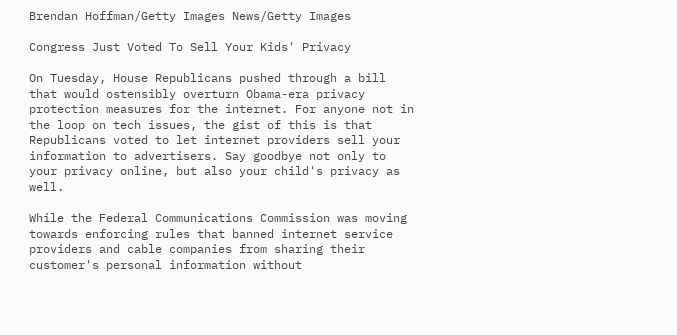Brendan Hoffman/Getty Images News/Getty Images

Congress Just Voted To Sell Your Kids' Privacy

On Tuesday, House Republicans pushed through a bill that would ostensibly overturn Obama-era privacy protection measures for the internet. For anyone not in the loop on tech issues, the gist of this is that Republicans voted to let internet providers sell your information to advertisers. Say goodbye not only to your privacy online, but also your child's privacy as well.

While the Federal Communications Commission was moving towards enforcing rules that banned internet service providers and cable companies from sharing their customer's personal information without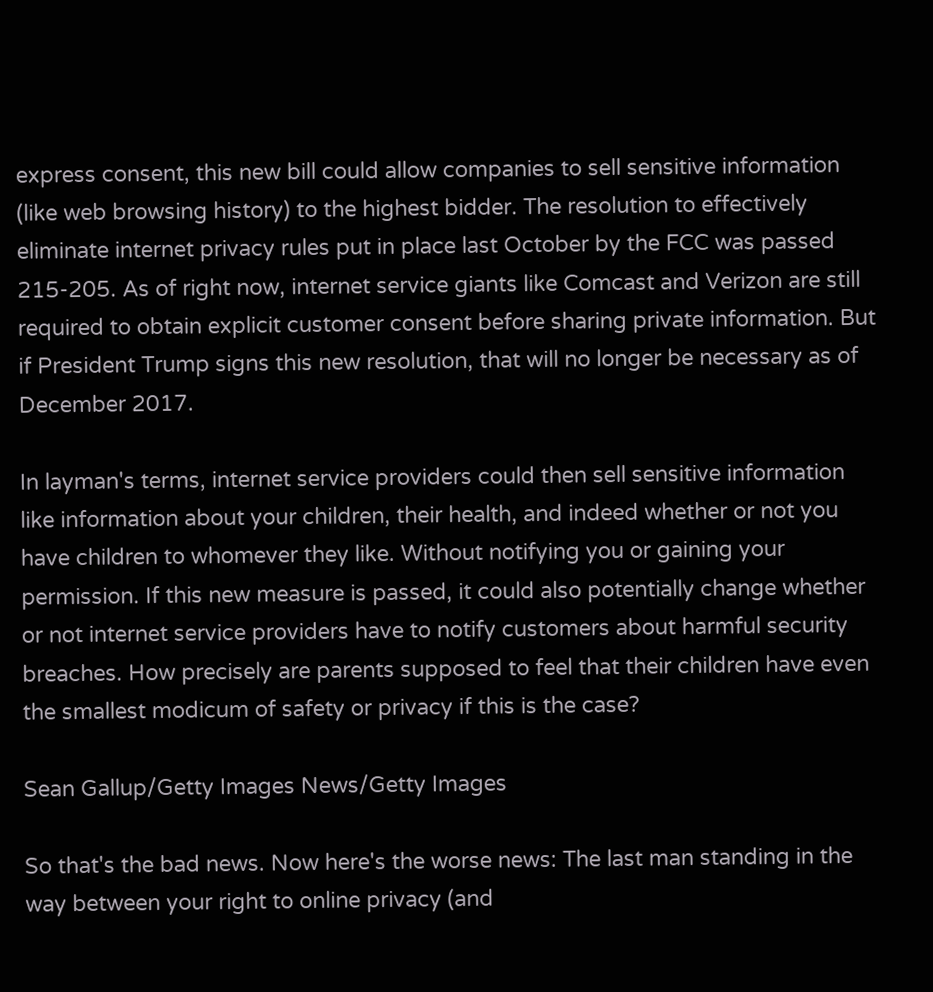express consent, this new bill could allow companies to sell sensitive information (like web browsing history) to the highest bidder. The resolution to effectively eliminate internet privacy rules put in place last October by the FCC was passed 215-205. As of right now, internet service giants like Comcast and Verizon are still required to obtain explicit customer consent before sharing private information. But if President Trump signs this new resolution, that will no longer be necessary as of December 2017.

In layman's terms, internet service providers could then sell sensitive information like information about your children, their health, and indeed whether or not you have children to whomever they like. Without notifying you or gaining your permission. If this new measure is passed, it could also potentially change whether or not internet service providers have to notify customers about harmful security breaches. How precisely are parents supposed to feel that their children have even the smallest modicum of safety or privacy if this is the case?

Sean Gallup/Getty Images News/Getty Images

So that's the bad news. Now here's the worse news: The last man standing in the way between your right to online privacy (and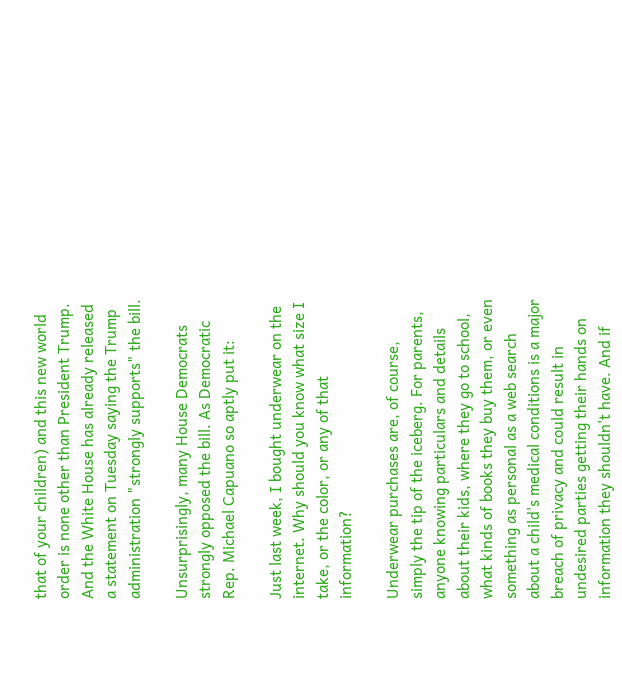that of your children) and this new world order is none other than President Trump. And the White House has already released a statement on Tuesday saying the Trump administration "strongly supports" the bill.

Unsurprisingly, many House Democrats strongly opposed the bill. As Democratic Rep. Michael Capuano so aptly put it:

Just last week, I bought underwear on the internet. Why should you know what size I take, or the color, or any of that information?

Underwear purchases are, of course, simply the tip of the iceberg. For parents, anyone knowing particulars and details about their kids, where they go to school, what kinds of books they buy them, or even something as personal as a web search about a child's medical conditions is a major breach of privacy and could result in undesired parties getting their hands on information they shouldn't have. And if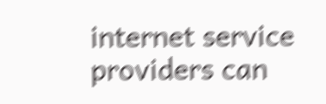internet service providers can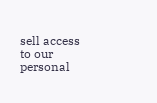sell access to our personal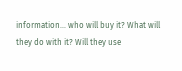information... who will buy it? What will they do with it? Will they use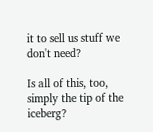it to sell us stuff we don't need?

Is all of this, too, simply the tip of the iceberg?